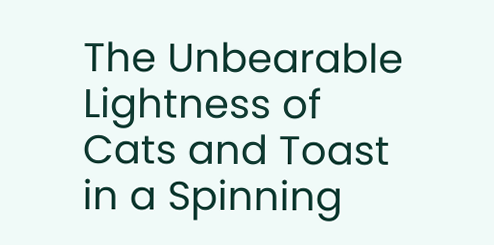The Unbearable Lightness of Cats and Toast in a Spinning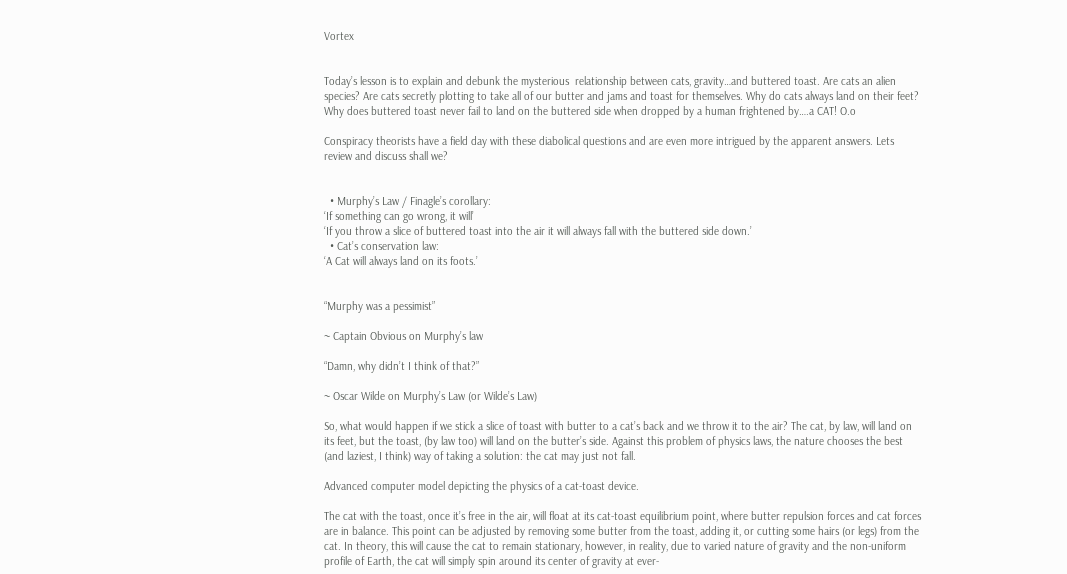Vortex


Today’s lesson is to explain and debunk the mysterious  relationship between cats, gravity…and buttered toast. Are cats an alien species? Are cats secretly plotting to take all of our butter and jams and toast for themselves. Why do cats always land on their feet? Why does buttered toast never fail to land on the buttered side when dropped by a human frightened by….a CAT! O.o

Conspiracy theorists have a field day with these diabolical questions and are even more intrigued by the apparent answers. Lets review and discuss shall we?


  • Murphy’s Law / Finagle’s corollary:
‘If something can go wrong, it will’
‘If you throw a slice of buttered toast into the air it will always fall with the buttered side down.’
  • Cat’s conservation law:
‘A Cat will always land on its foots.’


“Murphy was a pessimist”

~ Captain Obvious on Murphy’s law

“Damn, why didn’t I think of that?”

~ Oscar Wilde on Murphy’s Law (or Wilde’s Law)

So, what would happen if we stick a slice of toast with butter to a cat’s back and we throw it to the air? The cat, by law, will land on its feet, but the toast, (by law too) will land on the butter’s side. Against this problem of physics laws, the nature chooses the best (and laziest, I think) way of taking a solution: the cat may just not fall.

Advanced computer model depicting the physics of a cat-toast device.

The cat with the toast, once it’s free in the air, will float at its cat-toast equilibrium point, where butter repulsion forces and cat forces are in balance. This point can be adjusted by removing some butter from the toast, adding it, or cutting some hairs (or legs) from the cat. In theory, this will cause the cat to remain stationary, however, in reality, due to varied nature of gravity and the non-uniform profile of Earth, the cat will simply spin around its center of gravity at ever-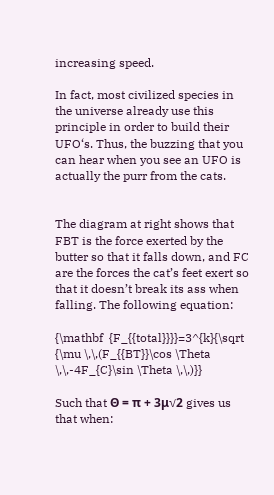increasing speed.

In fact, most civilized species in the universe already use this principle in order to build their UFO‘s. Thus, the buzzing that you can hear when you see an UFO is actually the purr from the cats.


The diagram at right shows that FBT is the force exerted by the butter so that it falls down, and FC are the forces the cat’s feet exert so that it doesn’t break its ass when falling. The following equation:

{\mathbf  {F_{{total}}}}=3^{k}{\sqrt  {\mu \,\,(F_{{BT}}\cos \Theta \,\,-4F_{C}\sin \Theta \,\,)}}

Such that Θ = π + 3μ√2 gives us that when: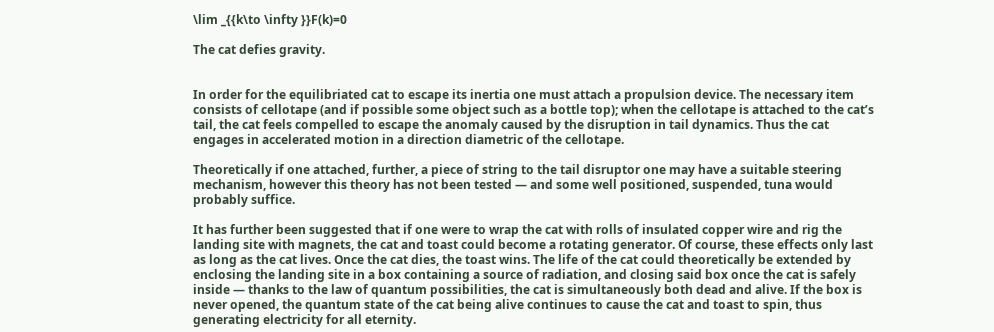\lim _{{k\to \infty }}F(k)=0

The cat defies gravity.


In order for the equilibriated cat to escape its inertia one must attach a propulsion device. The necessary item consists of cellotape (and if possible some object such as a bottle top); when the cellotape is attached to the cat’s tail, the cat feels compelled to escape the anomaly caused by the disruption in tail dynamics. Thus the cat engages in accelerated motion in a direction diametric of the cellotape.

Theoretically if one attached, further, a piece of string to the tail disruptor one may have a suitable steering mechanism, however this theory has not been tested — and some well positioned, suspended, tuna would probably suffice.

It has further been suggested that if one were to wrap the cat with rolls of insulated copper wire and rig the landing site with magnets, the cat and toast could become a rotating generator. Of course, these effects only last as long as the cat lives. Once the cat dies, the toast wins. The life of the cat could theoretically be extended by enclosing the landing site in a box containing a source of radiation, and closing said box once the cat is safely inside — thanks to the law of quantum possibilities, the cat is simultaneously both dead and alive. If the box is never opened, the quantum state of the cat being alive continues to cause the cat and toast to spin, thus generating electricity for all eternity.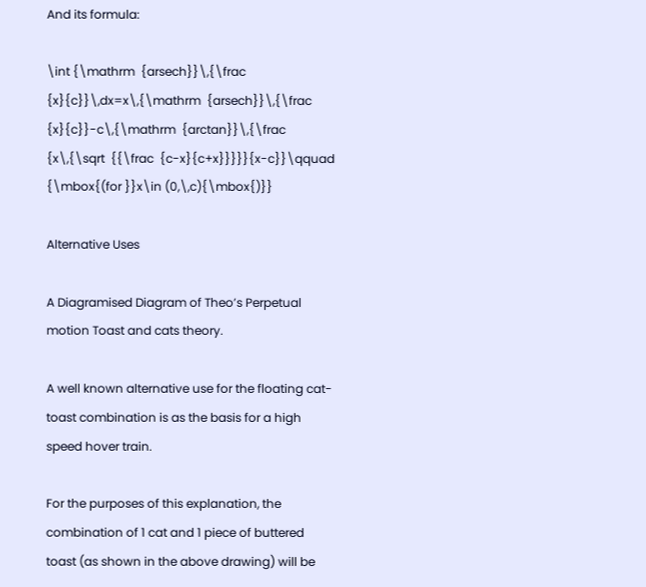And its formula:

\int {\mathrm  {arsech}}\,{\frac  {x}{c}}\,dx=x\,{\mathrm  {arsech}}\,{\frac  {x}{c}}-c\,{\mathrm  {arctan}}\,{\frac  {x\,{\sqrt  {{\frac  {c-x}{c+x}}}}}{x-c}}\qquad {\mbox{(for }}x\in (0,\,c){\mbox{)}}

Alternative Uses

A Diagramised Diagram of Theo’s Perpetual motion Toast and cats theory.

A well known alternative use for the floating cat-toast combination is as the basis for a high speed hover train.

For the purposes of this explanation, the combination of 1 cat and 1 piece of buttered toast (as shown in the above drawing) will be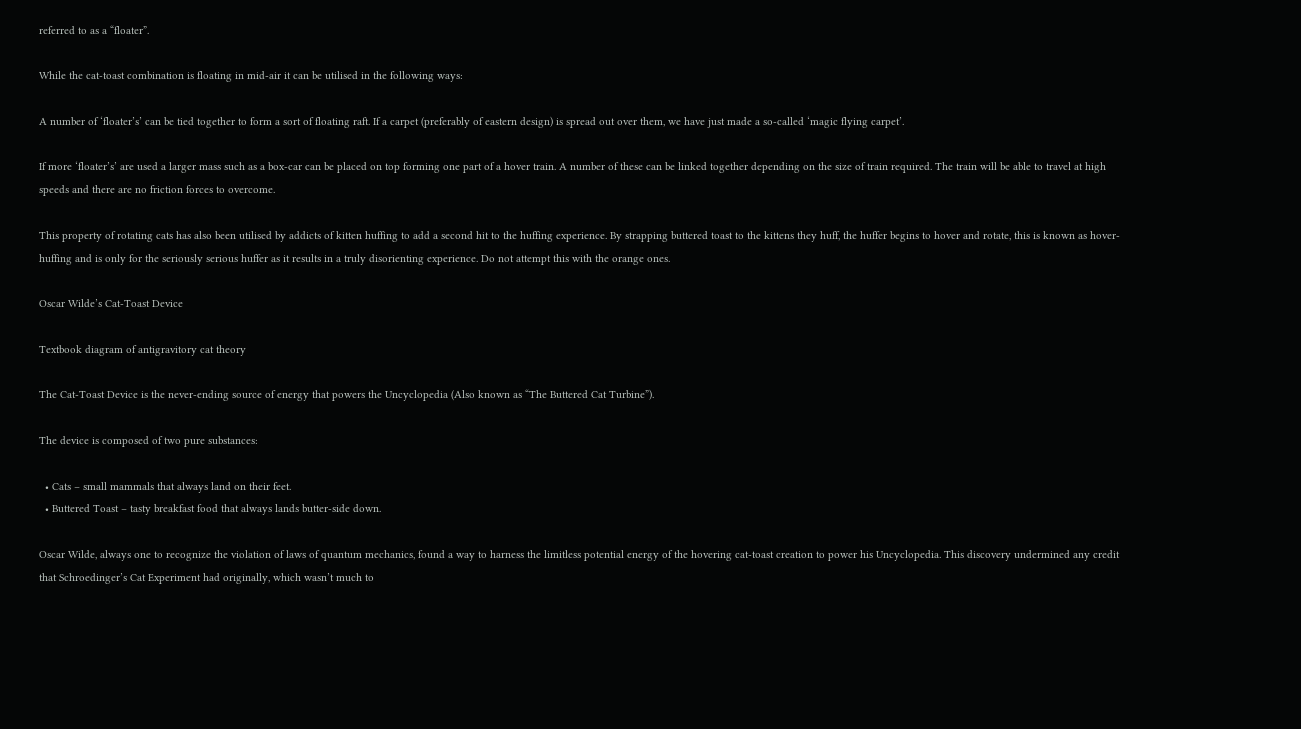referred to as a “floater”.

While the cat-toast combination is floating in mid-air it can be utilised in the following ways:

A number of ‘floater’s’ can be tied together to form a sort of floating raft. If a carpet (preferably of eastern design) is spread out over them, we have just made a so-called ‘magic flying carpet’.

If more ‘floater’s’ are used a larger mass such as a box-car can be placed on top forming one part of a hover train. A number of these can be linked together depending on the size of train required. The train will be able to travel at high speeds and there are no friction forces to overcome.

This property of rotating cats has also been utilised by addicts of kitten huffing to add a second hit to the huffing experience. By strapping buttered toast to the kittens they huff, the huffer begins to hover and rotate, this is known as hover-huffing and is only for the seriously serious huffer as it results in a truly disorienting experience. Do not attempt this with the orange ones.

Oscar Wilde’s Cat-Toast Device

Textbook diagram of antigravitory cat theory

The Cat-Toast Device is the never-ending source of energy that powers the Uncyclopedia (Also known as “The Buttered Cat Turbine”).

The device is composed of two pure substances:

  • Cats – small mammals that always land on their feet.
  • Buttered Toast – tasty breakfast food that always lands butter-side down.

Oscar Wilde, always one to recognize the violation of laws of quantum mechanics, found a way to harness the limitless potential energy of the hovering cat-toast creation to power his Uncyclopedia. This discovery undermined any credit that Schroedinger’s Cat Experiment had originally, which wasn’t much to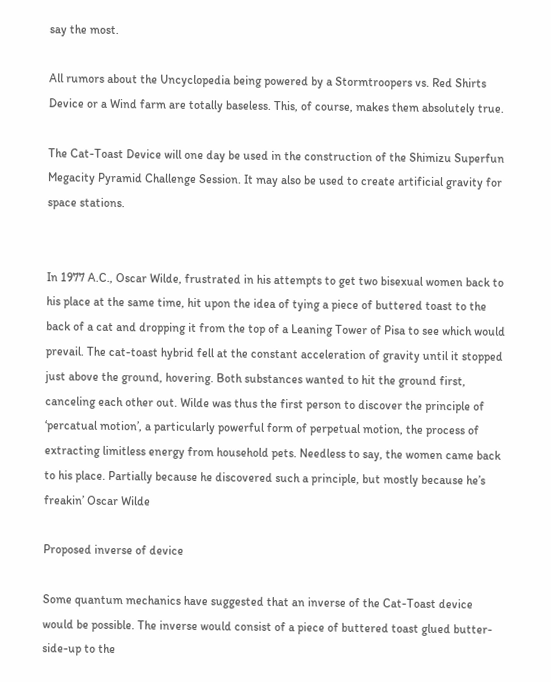say the most.

All rumors about the Uncyclopedia being powered by a Stormtroopers vs. Red Shirts Device or a Wind farm are totally baseless. This, of course, makes them absolutely true.

The Cat-Toast Device will one day be used in the construction of the Shimizu Superfun Megacity Pyramid Challenge Session. It may also be used to create artificial gravity for space stations.


In 1977 A.C., Oscar Wilde, frustrated in his attempts to get two bisexual women back to his place at the same time, hit upon the idea of tying a piece of buttered toast to the back of a cat and dropping it from the top of a Leaning Tower of Pisa to see which would prevail. The cat-toast hybrid fell at the constant acceleration of gravity until it stopped just above the ground, hovering. Both substances wanted to hit the ground first, canceling each other out. Wilde was thus the first person to discover the principle of ‘percatual motion’, a particularly powerful form of perpetual motion, the process of extracting limitless energy from household pets. Needless to say, the women came back to his place. Partially because he discovered such a principle, but mostly because he’s freakin’ Oscar Wilde

Proposed inverse of device

Some quantum mechanics have suggested that an inverse of the Cat-Toast device would be possible. The inverse would consist of a piece of buttered toast glued butter-side-up to the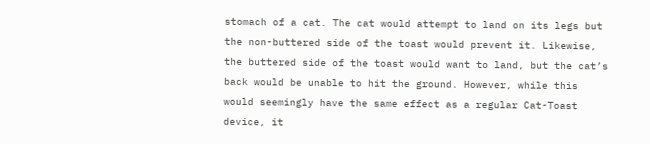stomach of a cat. The cat would attempt to land on its legs but the non-buttered side of the toast would prevent it. Likewise, the buttered side of the toast would want to land, but the cat’s back would be unable to hit the ground. However, while this would seemingly have the same effect as a regular Cat-Toast device, it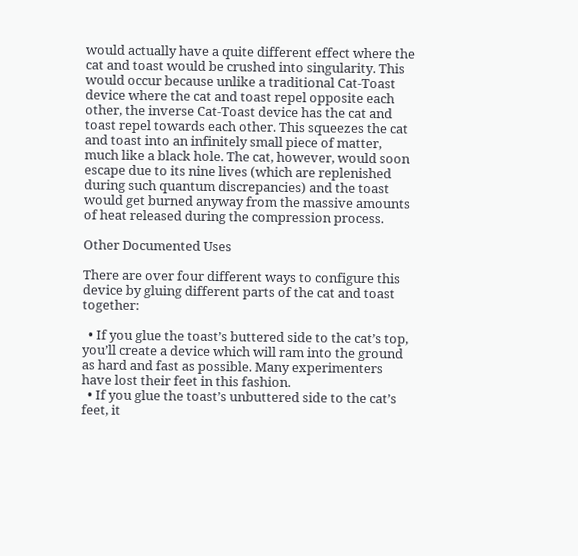would actually have a quite different effect where the cat and toast would be crushed into singularity. This would occur because unlike a traditional Cat-Toast device where the cat and toast repel opposite each other, the inverse Cat-Toast device has the cat and toast repel towards each other. This squeezes the cat and toast into an infinitely small piece of matter, much like a black hole. The cat, however, would soon escape due to its nine lives (which are replenished during such quantum discrepancies) and the toast would get burned anyway from the massive amounts of heat released during the compression process.

Other Documented Uses

There are over four different ways to configure this device by gluing different parts of the cat and toast together:

  • If you glue the toast’s buttered side to the cat’s top, you’ll create a device which will ram into the ground as hard and fast as possible. Many experimenters have lost their feet in this fashion.
  • If you glue the toast’s unbuttered side to the cat’s feet, it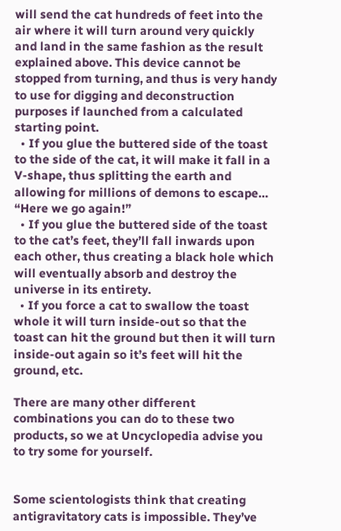will send the cat hundreds of feet into the air where it will turn around very quickly and land in the same fashion as the result explained above. This device cannot be stopped from turning, and thus is very handy to use for digging and deconstruction purposes if launched from a calculated starting point.
  • If you glue the buttered side of the toast to the side of the cat, it will make it fall in a V-shape, thus splitting the earth and allowing for millions of demons to escape… “Here we go again!”
  • If you glue the buttered side of the toast to the cat’s feet, they’ll fall inwards upon each other, thus creating a black hole which will eventually absorb and destroy the universe in its entirety.
  • If you force a cat to swallow the toast whole it will turn inside-out so that the toast can hit the ground but then it will turn inside-out again so it’s feet will hit the ground, etc.

There are many other different combinations you can do to these two products, so we at Uncyclopedia advise you to try some for yourself.


Some scientologists think that creating antigravitatory cats is impossible. They’ve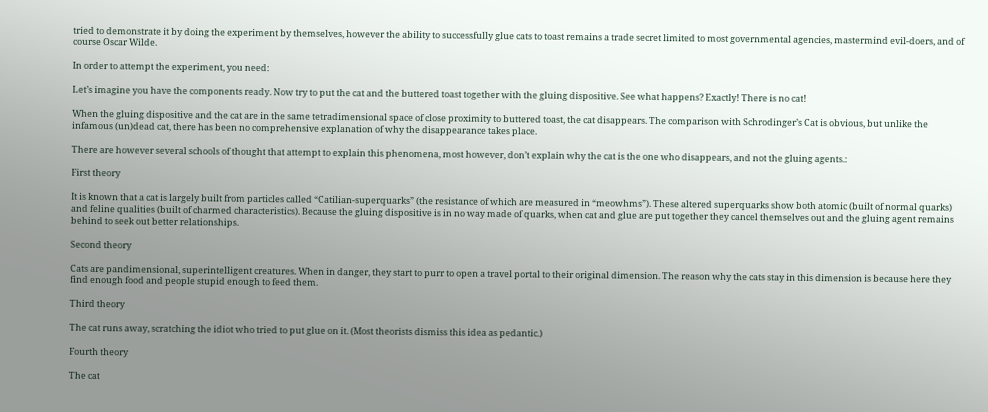tried to demonstrate it by doing the experiment by themselves, however the ability to successfully glue cats to toast remains a trade secret limited to most governmental agencies, mastermind evil-doers, and of course Oscar Wilde.

In order to attempt the experiment, you need:

Let’s imagine you have the components ready. Now try to put the cat and the buttered toast together with the gluing dispositive. See what happens? Exactly! There is no cat!

When the gluing dispositive and the cat are in the same tetradimensional space of close proximity to buttered toast, the cat disappears. The comparison with Schrodinger’s Cat is obvious, but unlike the infamous (un)dead cat, there has been no comprehensive explanation of why the disappearance takes place.

There are however several schools of thought that attempt to explain this phenomena, most however, don’t explain why the cat is the one who disappears, and not the gluing agents.:

First theory

It is known that a cat is largely built from particles called “Catilian-superquarks” (the resistance of which are measured in “meowhms”). These altered superquarks show both atomic (built of normal quarks) and feline qualities (built of charmed characteristics). Because the gluing dispositive is in no way made of quarks, when cat and glue are put together they cancel themselves out and the gluing agent remains behind to seek out better relationships.

Second theory

Cats are pandimensional, superintelligent creatures. When in danger, they start to purr to open a travel portal to their original dimension. The reason why the cats stay in this dimension is because here they find enough food and people stupid enough to feed them.

Third theory

The cat runs away, scratching the idiot who tried to put glue on it. (Most theorists dismiss this idea as pedantic.)

Fourth theory

The cat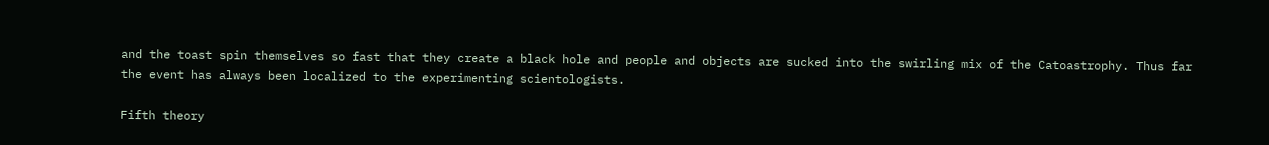and the toast spin themselves so fast that they create a black hole and people and objects are sucked into the swirling mix of the Catoastrophy. Thus far the event has always been localized to the experimenting scientologists.

Fifth theory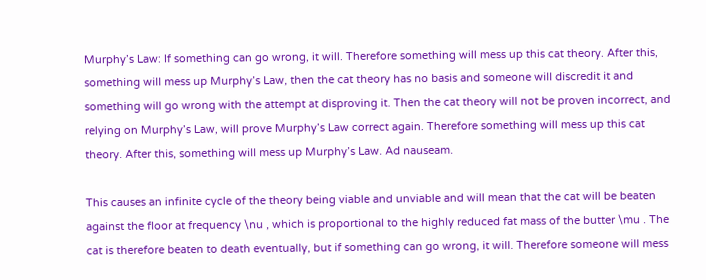Murphy’s Law: If something can go wrong, it will. Therefore something will mess up this cat theory. After this, something will mess up Murphy’s Law, then the cat theory has no basis and someone will discredit it and something will go wrong with the attempt at disproving it. Then the cat theory will not be proven incorrect, and relying on Murphy’s Law, will prove Murphy’s Law correct again. Therefore something will mess up this cat theory. After this, something will mess up Murphy’s Law. Ad nauseam.

This causes an infinite cycle of the theory being viable and unviable and will mean that the cat will be beaten against the floor at frequency \nu , which is proportional to the highly reduced fat mass of the butter \mu . The cat is therefore beaten to death eventually, but if something can go wrong, it will. Therefore someone will mess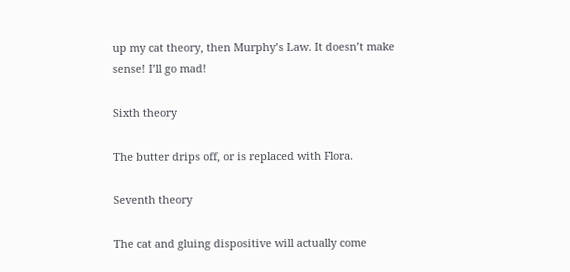up my cat theory, then Murphy’s Law. It doesn’t make sense! I’ll go mad!

Sixth theory

The butter drips off, or is replaced with Flora.

Seventh theory

The cat and gluing dispositive will actually come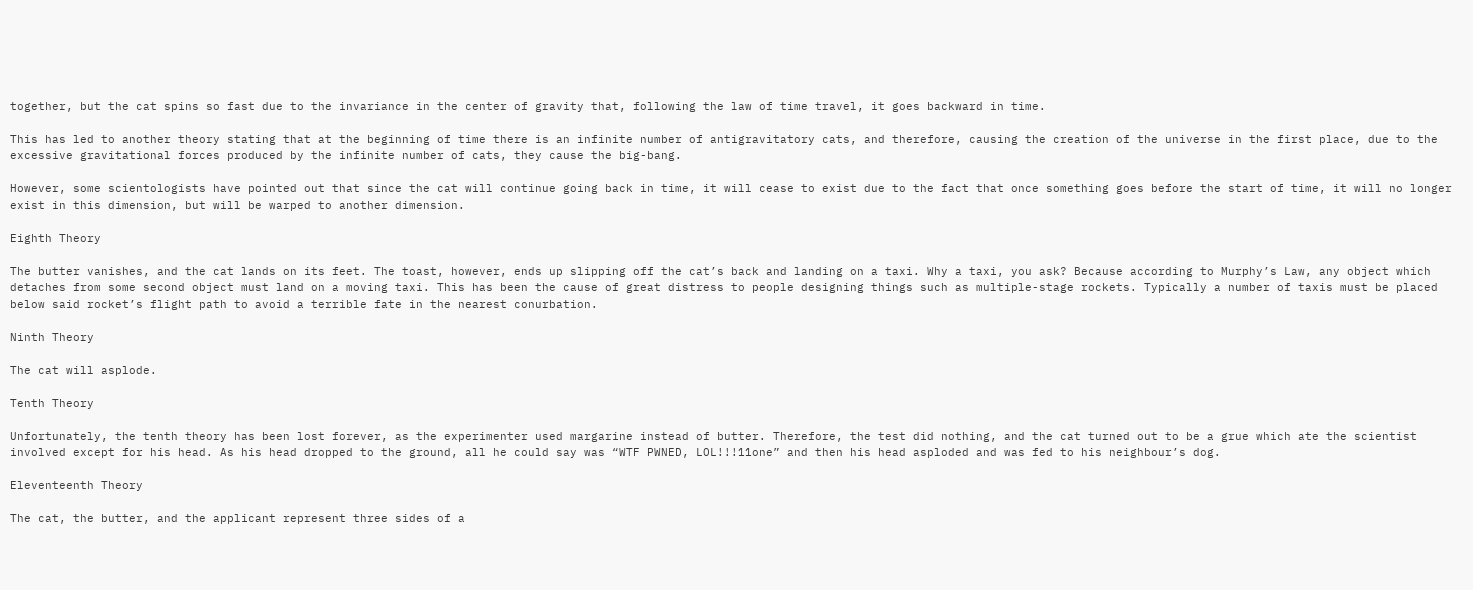together, but the cat spins so fast due to the invariance in the center of gravity that, following the law of time travel, it goes backward in time.

This has led to another theory stating that at the beginning of time there is an infinite number of antigravitatory cats, and therefore, causing the creation of the universe in the first place, due to the excessive gravitational forces produced by the infinite number of cats, they cause the big-bang.

However, some scientologists have pointed out that since the cat will continue going back in time, it will cease to exist due to the fact that once something goes before the start of time, it will no longer exist in this dimension, but will be warped to another dimension.

Eighth Theory

The butter vanishes, and the cat lands on its feet. The toast, however, ends up slipping off the cat’s back and landing on a taxi. Why a taxi, you ask? Because according to Murphy’s Law, any object which detaches from some second object must land on a moving taxi. This has been the cause of great distress to people designing things such as multiple-stage rockets. Typically a number of taxis must be placed below said rocket’s flight path to avoid a terrible fate in the nearest conurbation.

Ninth Theory

The cat will asplode.

Tenth Theory

Unfortunately, the tenth theory has been lost forever, as the experimenter used margarine instead of butter. Therefore, the test did nothing, and the cat turned out to be a grue which ate the scientist involved except for his head. As his head dropped to the ground, all he could say was “WTF PWNED, LOL!!!11one” and then his head asploded and was fed to his neighbour’s dog.

Eleventeenth Theory

The cat, the butter, and the applicant represent three sides of a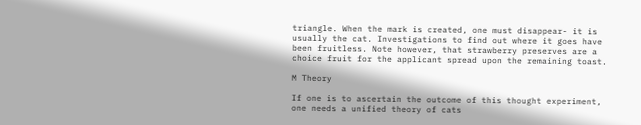triangle. When the mark is created, one must disappear- it is usually the cat. Investigations to find out where it goes have been fruitless. Note however, that strawberry preserves are a choice fruit for the applicant spread upon the remaining toast.

M Theory

If one is to ascertain the outcome of this thought experiment, one needs a unified theory of cats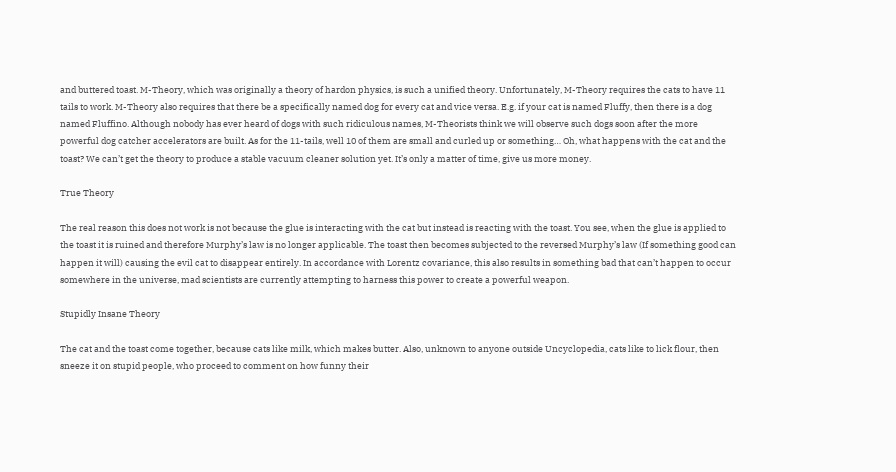and buttered toast. M-Theory, which was originally a theory of hardon physics, is such a unified theory. Unfortunately, M-Theory requires the cats to have 11 tails to work. M-Theory also requires that there be a specifically named dog for every cat and vice versa. E.g. if your cat is named Fluffy, then there is a dog named Fluffino. Although nobody has ever heard of dogs with such ridiculous names, M-Theorists think we will observe such dogs soon after the more powerful dog catcher accelerators are built. As for the 11-tails, well 10 of them are small and curled up or something… Oh, what happens with the cat and the toast? We can’t get the theory to produce a stable vacuum cleaner solution yet. It’s only a matter of time, give us more money.

True Theory

The real reason this does not work is not because the glue is interacting with the cat but instead is reacting with the toast. You see, when the glue is applied to the toast it is ruined and therefore Murphy’s law is no longer applicable. The toast then becomes subjected to the reversed Murphy’s law (If something good can happen it will) causing the evil cat to disappear entirely. In accordance with Lorentz covariance, this also results in something bad that can’t happen to occur somewhere in the universe, mad scientists are currently attempting to harness this power to create a powerful weapon.

Stupidly Insane Theory

The cat and the toast come together, because cats like milk, which makes butter. Also, unknown to anyone outside Uncyclopedia, cats like to lick flour, then sneeze it on stupid people, who proceed to comment on how funny their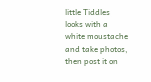little Tiddles looks with a white moustache and take photos, then post it on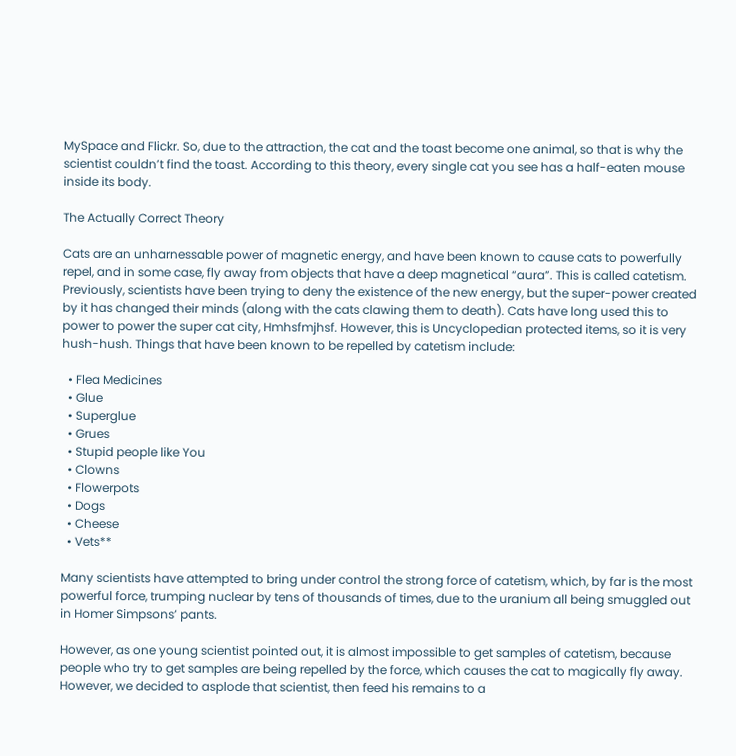MySpace and Flickr. So, due to the attraction, the cat and the toast become one animal, so that is why the scientist couldn’t find the toast. According to this theory, every single cat you see has a half-eaten mouse inside its body.

The Actually Correct Theory

Cats are an unharnessable power of magnetic energy, and have been known to cause cats to powerfully repel, and in some case, fly away from objects that have a deep magnetical “aura”. This is called catetism. Previously, scientists have been trying to deny the existence of the new energy, but the super-power created by it has changed their minds (along with the cats clawing them to death). Cats have long used this to power to power the super cat city, Hmhsfmjhsf. However, this is Uncyclopedian protected items, so it is very hush-hush. Things that have been known to be repelled by catetism include:

  • Flea Medicines
  • Glue
  • Superglue
  • Grues
  • Stupid people like You
  • Clowns
  • Flowerpots
  • Dogs
  • Cheese
  • Vets**

Many scientists have attempted to bring under control the strong force of catetism, which, by far is the most powerful force, trumping nuclear by tens of thousands of times, due to the uranium all being smuggled out in Homer Simpsons’ pants.

However, as one young scientist pointed out, it is almost impossible to get samples of catetism, because people who try to get samples are being repelled by the force, which causes the cat to magically fly away. However, we decided to asplode that scientist, then feed his remains to a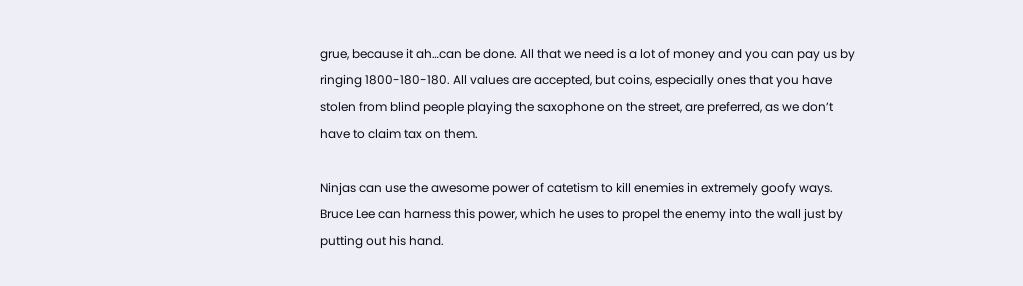grue, because it ah…can be done. All that we need is a lot of money and you can pay us by ringing 1800-180-180. All values are accepted, but coins, especially ones that you have stolen from blind people playing the saxophone on the street, are preferred, as we don’t have to claim tax on them.

Ninjas can use the awesome power of catetism to kill enemies in extremely goofy ways. Bruce Lee can harness this power, which he uses to propel the enemy into the wall just by putting out his hand.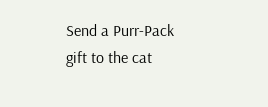Send a Purr-Pack gift to the cat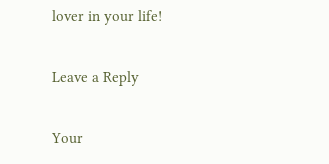lover in your life!

Leave a Reply

Your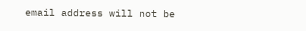email address will not be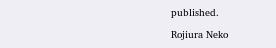published.

Rojiura Neko